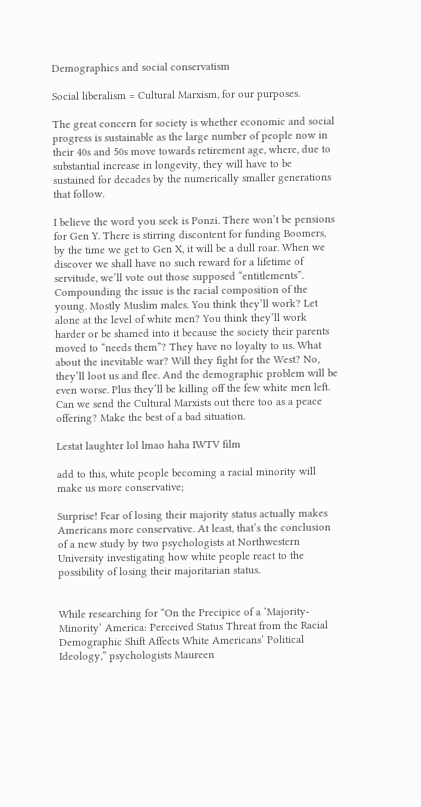Demographics and social conservatism

Social liberalism = Cultural Marxism, for our purposes.

The great concern for society is whether economic and social progress is sustainable as the large number of people now in their 40s and 50s move towards retirement age, where, due to substantial increase in longevity, they will have to be sustained for decades by the numerically smaller generations that follow.

I believe the word you seek is Ponzi. There won’t be pensions for Gen Y. There is stirring discontent for funding Boomers, by the time we get to Gen X, it will be a dull roar. When we discover we shall have no such reward for a lifetime of servitude, we’ll vote out those supposed “entitlements”. Compounding the issue is the racial composition of the young. Mostly Muslim males. You think they’ll work? Let alone at the level of white men? You think they’ll work harder or be shamed into it because the society their parents moved to “needs them”? They have no loyalty to us. What about the inevitable war? Will they fight for the West? No, they’ll loot us and flee. And the demographic problem will be even worse. Plus they’ll be killing off the few white men left. Can we send the Cultural Marxists out there too as a peace offering? Make the best of a bad situation.

Lestat laughter lol lmao haha IWTV film

add to this, white people becoming a racial minority will make us more conservative;

Surprise! Fear of losing their majority status actually makes Americans more conservative. At least, that’s the conclusion of a new study by two psychologists at Northwestern University investigating how white people react to the possibility of losing their majoritarian status.


While researching for “On the Precipice of a ‘Majority-Minority’ America: Perceived Status Threat from the Racial Demographic Shift Affects White Americans’ Political Ideology,” psychologists Maureen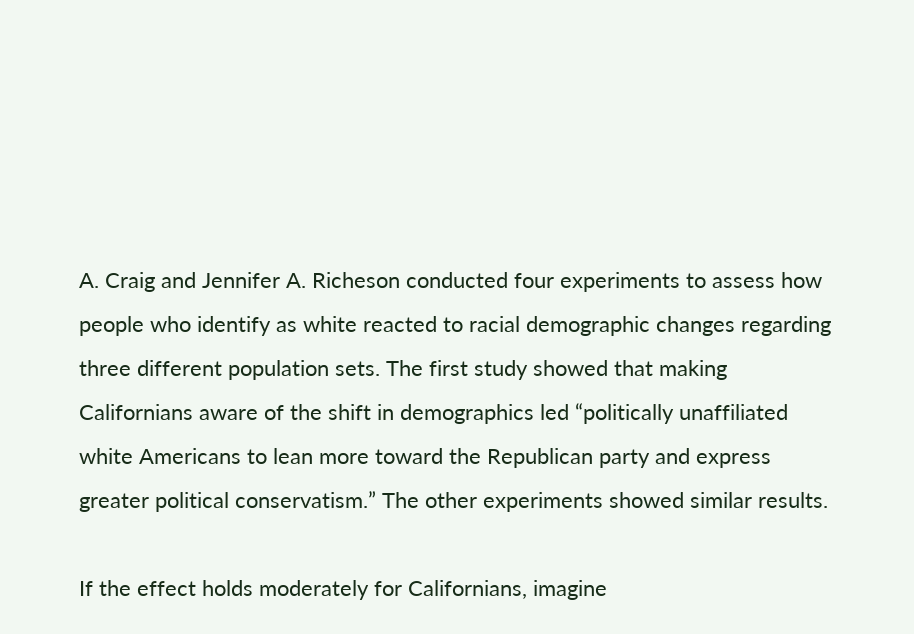A. Craig and Jennifer A. Richeson conducted four experiments to assess how people who identify as white reacted to racial demographic changes regarding three different population sets. The first study showed that making Californians aware of the shift in demographics led “politically unaffiliated white Americans to lean more toward the Republican party and express greater political conservatism.” The other experiments showed similar results.

If the effect holds moderately for Californians, imagine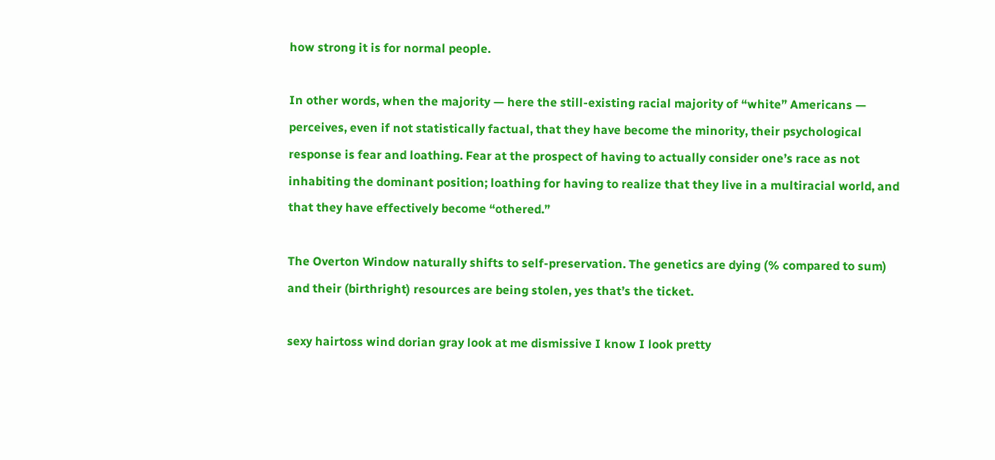how strong it is for normal people.

In other words, when the majority — here the still-existing racial majority of “white” Americans — perceives, even if not statistically factual, that they have become the minority, their psychological response is fear and loathing. Fear at the prospect of having to actually consider one’s race as not inhabiting the dominant position; loathing for having to realize that they live in a multiracial world, and that they have effectively become “othered.”

The Overton Window naturally shifts to self-preservation. The genetics are dying (% compared to sum) and their (birthright) resources are being stolen, yes that’s the ticket.

sexy hairtoss wind dorian gray look at me dismissive I know I look pretty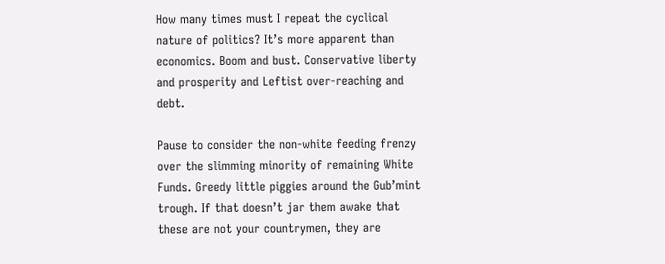How many times must I repeat the cyclical nature of politics? It’s more apparent than economics. Boom and bust. Conservative liberty and prosperity and Leftist over-reaching and debt.

Pause to consider the non-white feeding frenzy over the slimming minority of remaining White Funds. Greedy little piggies around the Gub’mint trough. If that doesn’t jar them awake that these are not your countrymen, they are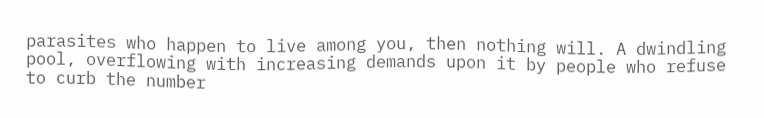parasites who happen to live among you, then nothing will. A dwindling pool, overflowing with increasing demands upon it by people who refuse to curb the number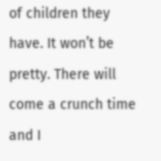of children they have. It won’t be pretty. There will come a crunch time and I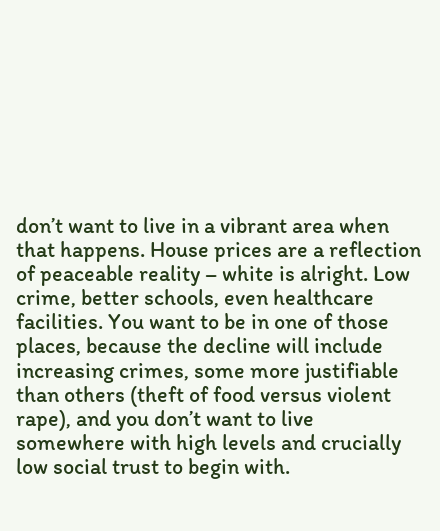don’t want to live in a vibrant area when that happens. House prices are a reflection of peaceable reality – white is alright. Low crime, better schools, even healthcare facilities. You want to be in one of those places, because the decline will include increasing crimes, some more justifiable than others (theft of food versus violent rape), and you don’t want to live somewhere with high levels and crucially low social trust to begin with.